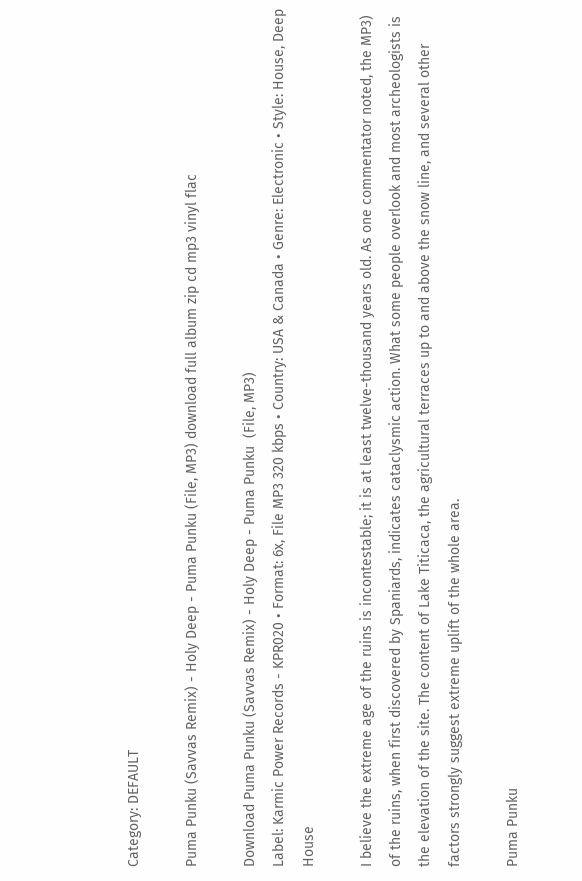Category: DEFAULT

Puma Punku (Savvas Remix) - Holy Deep - Puma Punku (File, MP3) download full album zip cd mp3 vinyl flac

Download Puma Punku (Savvas Remix) - Holy Deep - Puma Punku  (File, MP3)
Label: Karmic Power Records - KPR020 • Format: 6x, File MP3 320 kbps • Country: USA & Canada • Genre: Electronic • Style: House, Deep House

I believe the extreme age of the ruins is incontestable; it is at least twelve-thousand years old. As one commentator noted, the MP3) of the ruins, when first discovered by Spaniards, indicates cataclysmic action. What some people overlook and most archeologists is the elevation of the site. The content of Lake Titicaca, the agricultural terraces up to and above the snow line, and several other factors strongly suggest extreme uplift of the whole area.

Puma Punku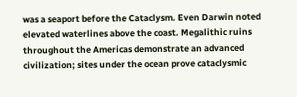was a seaport before the Cataclysm. Even Darwin noted elevated waterlines above the coast. Megalithic ruins throughout the Americas demonstrate an advanced civilization; sites under the ocean prove cataclysmic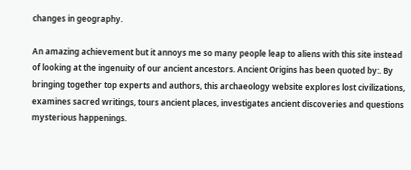changes in geography.

An amazing achievement but it annoys me so many people leap to aliens with this site instead of looking at the ingenuity of our ancient ancestors. Ancient Origins has been quoted by:. By bringing together top experts and authors, this archaeology website explores lost civilizations, examines sacred writings, tours ancient places, investigates ancient discoveries and questions mysterious happenings.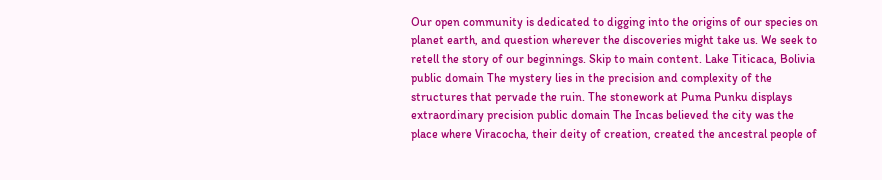Our open community is dedicated to digging into the origins of our species on planet earth, and question wherever the discoveries might take us. We seek to retell the story of our beginnings. Skip to main content. Lake Titicaca, Bolivia public domain The mystery lies in the precision and complexity of the structures that pervade the ruin. The stonework at Puma Punku displays extraordinary precision public domain The Incas believed the city was the place where Viracocha, their deity of creation, created the ancestral people of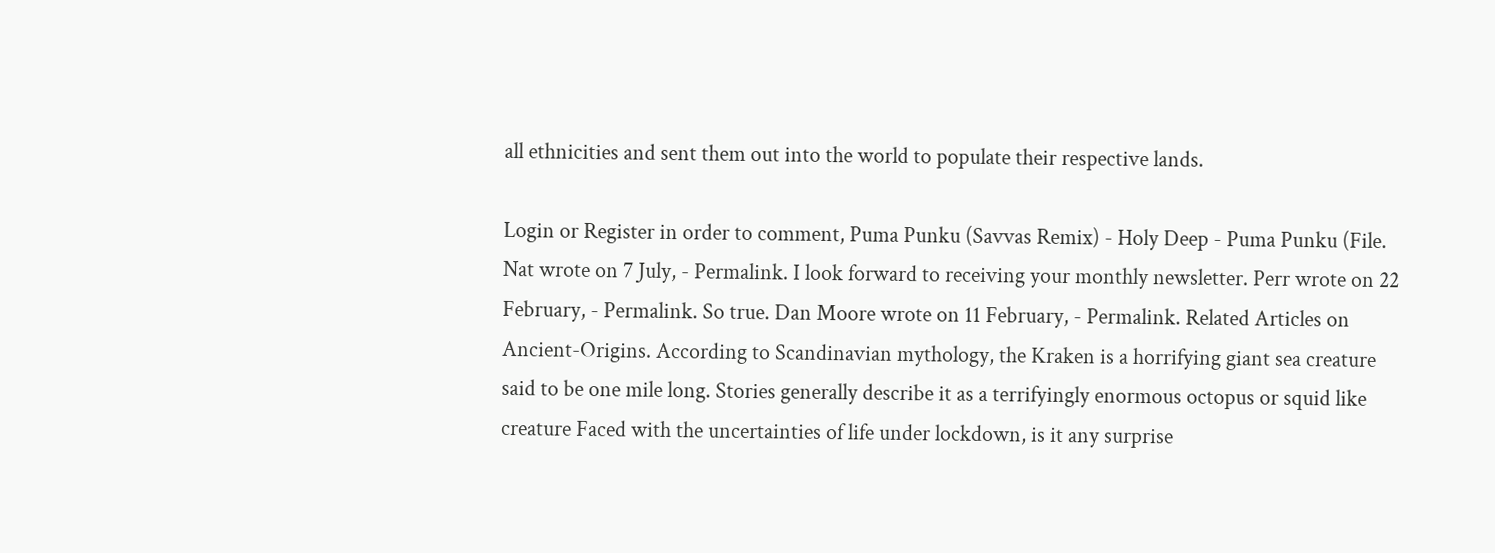all ethnicities and sent them out into the world to populate their respective lands.

Login or Register in order to comment, Puma Punku (Savvas Remix) - Holy Deep - Puma Punku (File. Nat wrote on 7 July, - Permalink. I look forward to receiving your monthly newsletter. Perr wrote on 22 February, - Permalink. So true. Dan Moore wrote on 11 February, - Permalink. Related Articles on Ancient-Origins. According to Scandinavian mythology, the Kraken is a horrifying giant sea creature said to be one mile long. Stories generally describe it as a terrifyingly enormous octopus or squid like creature Faced with the uncertainties of life under lockdown, is it any surprise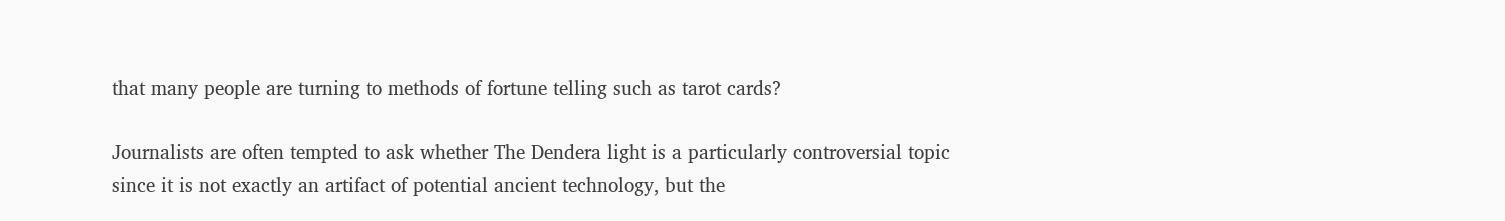that many people are turning to methods of fortune telling such as tarot cards?

Journalists are often tempted to ask whether The Dendera light is a particularly controversial topic since it is not exactly an artifact of potential ancient technology, but the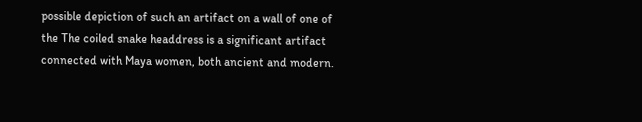possible depiction of such an artifact on a wall of one of the The coiled snake headdress is a significant artifact connected with Maya women, both ancient and modern.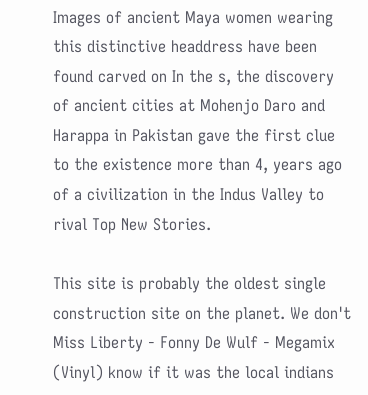Images of ancient Maya women wearing this distinctive headdress have been found carved on In the s, the discovery of ancient cities at Mohenjo Daro and Harappa in Pakistan gave the first clue to the existence more than 4, years ago of a civilization in the Indus Valley to rival Top New Stories.

This site is probably the oldest single construction site on the planet. We don't Miss Liberty - Fonny De Wulf - Megamix (Vinyl) know if it was the local indians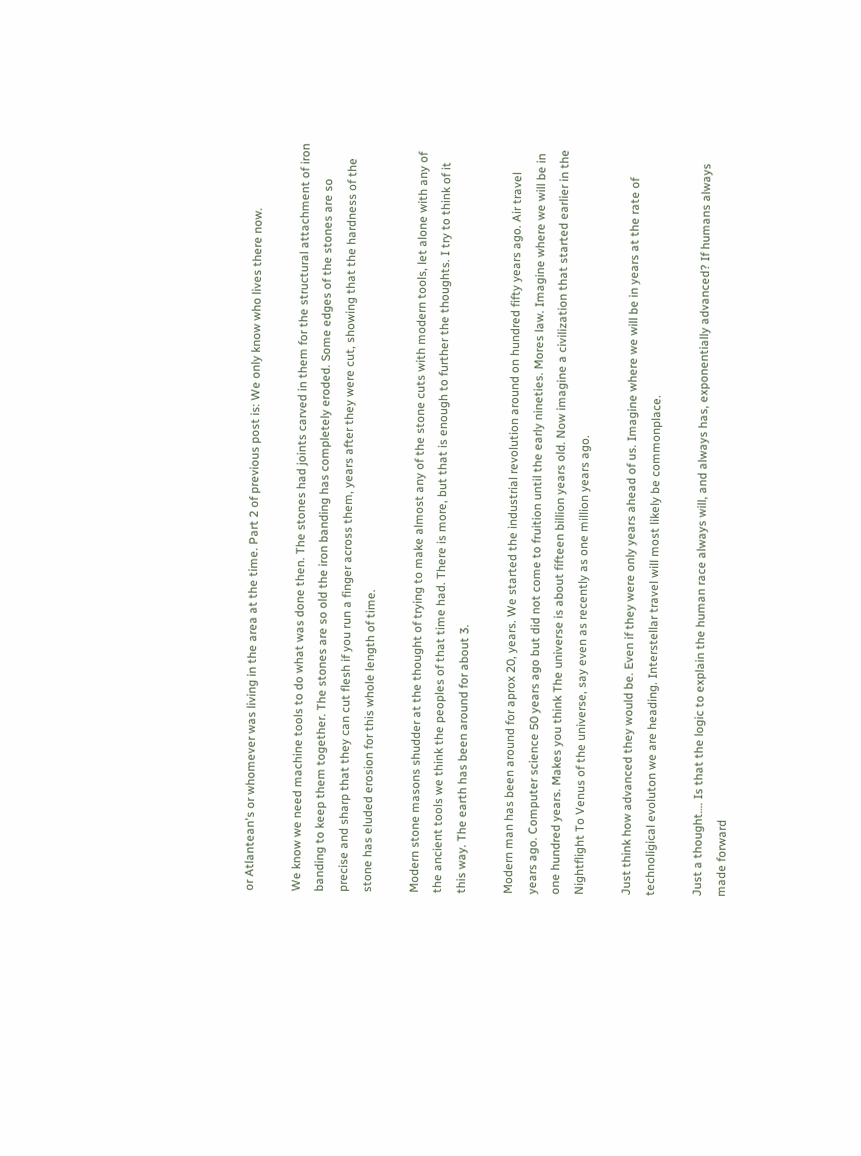or Atlantean's or whomever was living in the area at the time. Part 2 of previous post is: We only know who lives there now.

We know we need machine tools to do what was done then. The stones had joints carved in them for the structural attachment of iron banding to keep them together. The stones are so old the iron banding has completely eroded. Some edges of the stones are so precise and sharp that they can cut flesh if you run a finger across them, years after they were cut, showing that the hardness of the stone has eluded erosion for this whole length of time.

Modern stone masons shudder at the thought of trying to make almost any of the stone cuts with modern tools, let alone with any of the ancient tools we think the peoples of that time had. There is more, but that is enough to further the thoughts. I try to think of it this way. The earth has been around for about 3.

Modern man has been around for aprox 20, years. We started the industrial revolution around on hundred fifty years ago. Air travel years ago. Computer science 50 years ago but did not come to fruition until the early nineties. Mores law. Imagine where we will be in one hundred years. Makes you think The universe is about fifteen billion years old. Now imagine a civilization that started earlier in the Nightflight To Venus of the universe, say even as recently as one million years ago.

Just think how advanced they would be. Even if they were only years ahead of us. Imagine where we will be in years at the rate of technoligical evoluton we are heading. Interstellar travel will most likely be commonplace.

Just a thought…. Is that the logic to explain the human race always will, and always has, exponentially advanced? If humans always made forward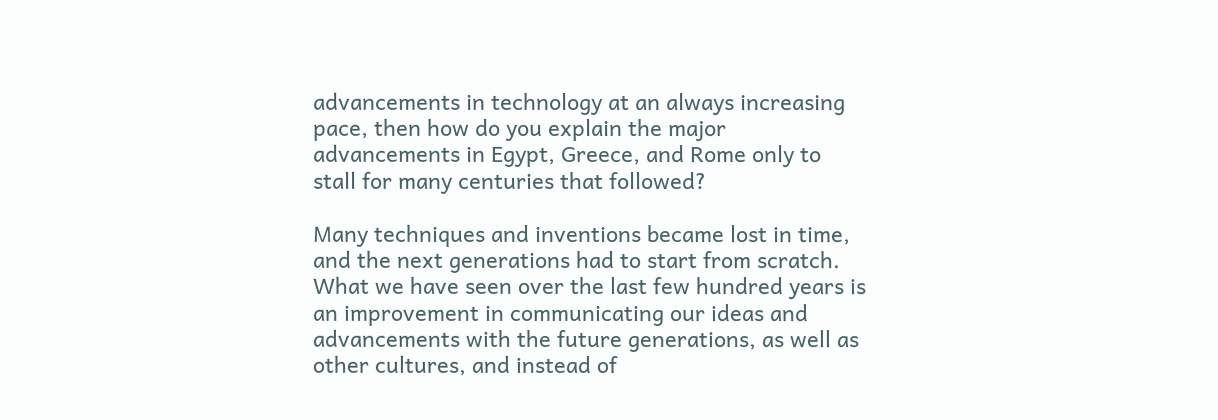advancements in technology at an always increasing pace, then how do you explain the major advancements in Egypt, Greece, and Rome only to stall for many centuries that followed?

Many techniques and inventions became lost in time, and the next generations had to start from scratch. What we have seen over the last few hundred years is an improvement in communicating our ideas and advancements with the future generations, as well as other cultures, and instead of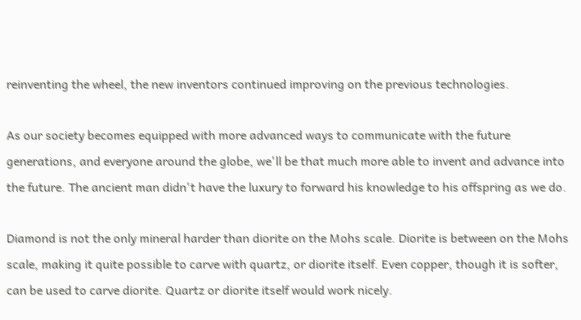reinventing the wheel, the new inventors continued improving on the previous technologies.

As our society becomes equipped with more advanced ways to communicate with the future generations, and everyone around the globe, we'll be that much more able to invent and advance into the future. The ancient man didn't have the luxury to forward his knowledge to his offspring as we do.

Diamond is not the only mineral harder than diorite on the Mohs scale. Diorite is between on the Mohs scale, making it quite possible to carve with quartz, or diorite itself. Even copper, though it is softer, can be used to carve diorite. Quartz or diorite itself would work nicely.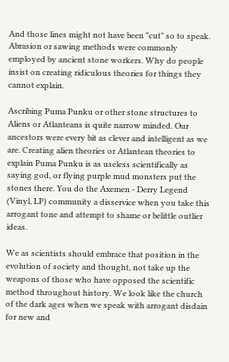And those lines might not have been "cut" so to speak. Abrasion or sawing methods were commonly employed by ancient stone workers. Why do people insist on creating ridiculous theories for things they cannot explain.

Ascribing Puma Punku or other stone structures to Aliens or Atlanteans is quite narrow minded. Our ancestors were every bit as clever and intelligent as we are. Creating alien theories or Atlantean theories to explain Puma Punku is as useless scientifically as saying god, or flying purple mud monsters put the stones there. You do the Axemen - Derry Legend (Vinyl, LP) community a disservice when you take this arrogant tone and attempt to shame or belittle outlier ideas.

We as scientists should embrace that position in the evolution of society and thought, not take up the weapons of those who have opposed the scientific method throughout history. We look like the church of the dark ages when we speak with arrogant disdain for new and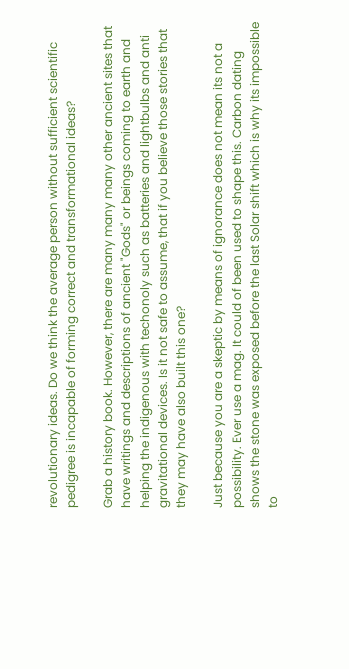revolutionary ideas. Do we think the average person without sufficient scientific pedigree is incapable of forming correct and transformational ideas?

Grab a history book. However, there are many many many other ancient sites that have writings and descriptions of ancient "Gods" or beings coming to earth and helping the indigenous with techonoly such as batteries and lightbulbs and anti gravitational devices. Is it not safe to assume, that if you believe those stories that they may have also built this one?

Just because you are a skeptic by means of ignorance does not mean its not a possibility. Ever use a mag. It could of been used to shape this. Carbon dating shows the stone was exposed before the last Solar shift which is why its impossible to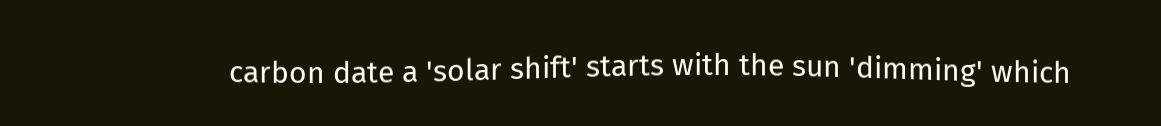carbon date a 'solar shift' starts with the sun 'dimming' which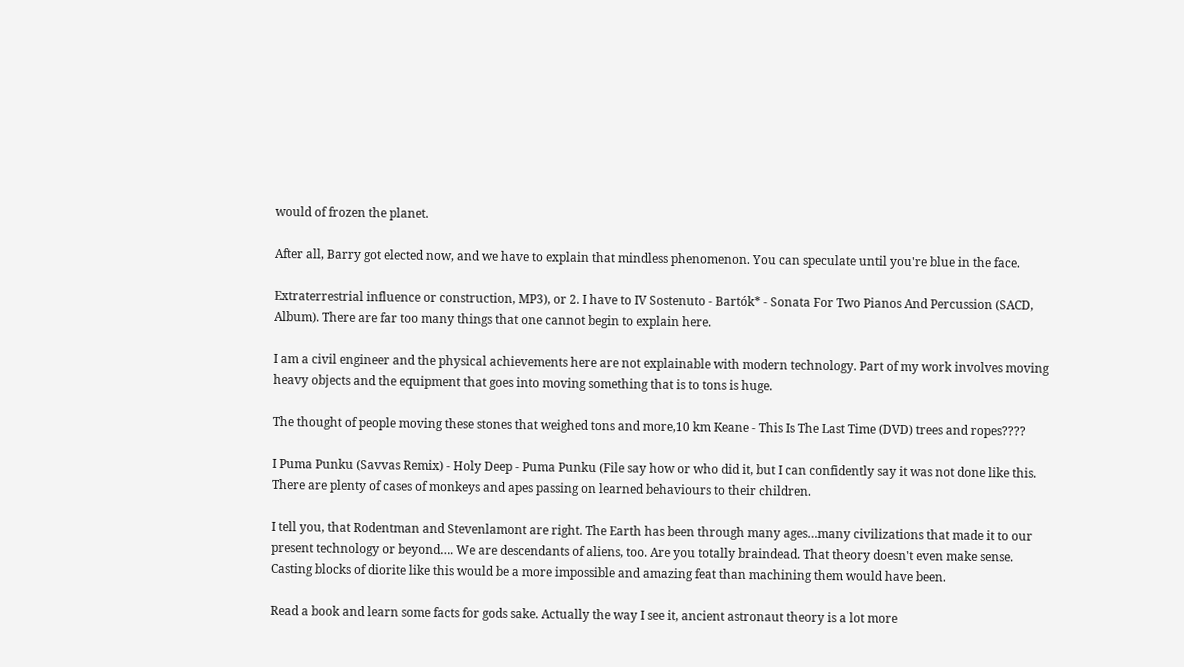would of frozen the planet.

After all, Barry got elected now, and we have to explain that mindless phenomenon. You can speculate until you're blue in the face.

Extraterrestrial influence or construction, MP3), or 2. I have to IV Sostenuto - Bartók* - Sonata For Two Pianos And Percussion (SACD, Album). There are far too many things that one cannot begin to explain here.

I am a civil engineer and the physical achievements here are not explainable with modern technology. Part of my work involves moving heavy objects and the equipment that goes into moving something that is to tons is huge.

The thought of people moving these stones that weighed tons and more,10 km Keane - This Is The Last Time (DVD) trees and ropes????

I Puma Punku (Savvas Remix) - Holy Deep - Puma Punku (File say how or who did it, but I can confidently say it was not done like this. There are plenty of cases of monkeys and apes passing on learned behaviours to their children.

I tell you, that Rodentman and Stevenlamont are right. The Earth has been through many ages…many civilizations that made it to our present technology or beyond…. We are descendants of aliens, too. Are you totally braindead. That theory doesn't even make sense. Casting blocks of diorite like this would be a more impossible and amazing feat than machining them would have been.

Read a book and learn some facts for gods sake. Actually the way I see it, ancient astronaut theory is a lot more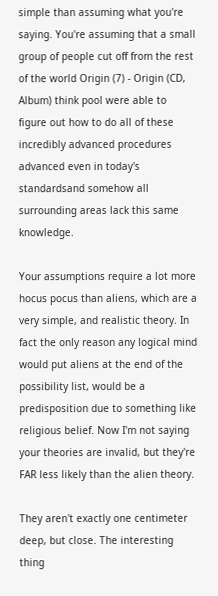simple than assuming what you're saying. You're assuming that a small group of people cut off from the rest of the world Origin (7) - Origin (CD, Album) think pool were able to figure out how to do all of these incredibly advanced procedures advanced even in today's standardsand somehow all surrounding areas lack this same knowledge.

Your assumptions require a lot more hocus pocus than aliens, which are a very simple, and realistic theory. In fact the only reason any logical mind would put aliens at the end of the possibility list, would be a predisposition due to something like religious belief. Now I'm not saying your theories are invalid, but they're FAR less likely than the alien theory.

They aren't exactly one centimeter deep, but close. The interesting thing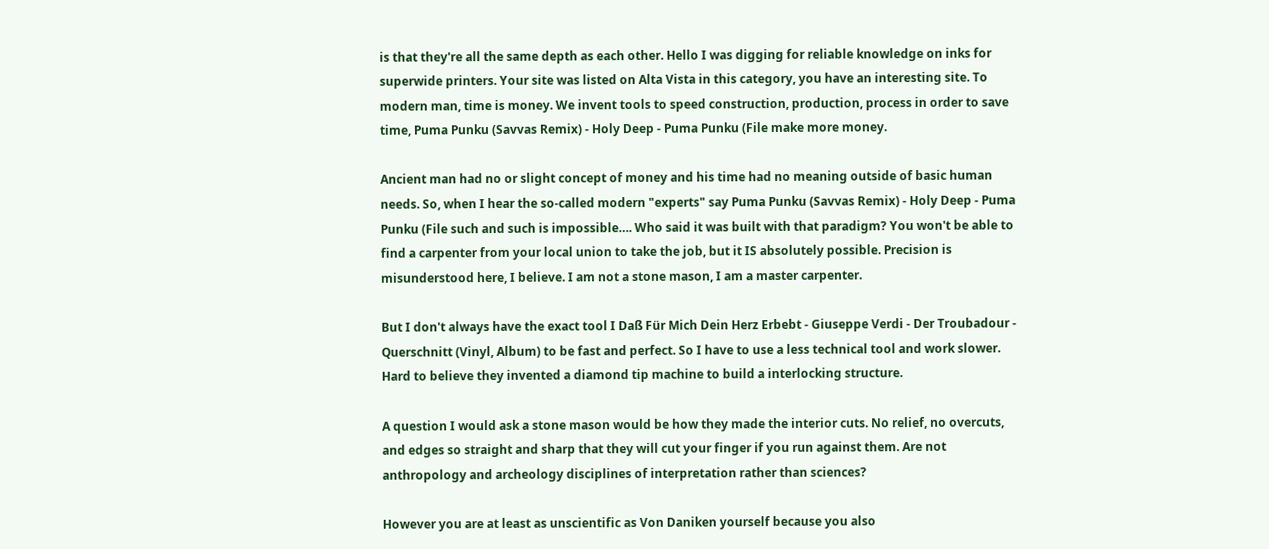is that they're all the same depth as each other. Hello I was digging for reliable knowledge on inks for superwide printers. Your site was listed on Alta Vista in this category, you have an interesting site. To modern man, time is money. We invent tools to speed construction, production, process in order to save time, Puma Punku (Savvas Remix) - Holy Deep - Puma Punku (File make more money.

Ancient man had no or slight concept of money and his time had no meaning outside of basic human needs. So, when I hear the so-called modern "experts" say Puma Punku (Savvas Remix) - Holy Deep - Puma Punku (File such and such is impossible…. Who said it was built with that paradigm? You won't be able to find a carpenter from your local union to take the job, but it IS absolutely possible. Precision is misunderstood here, I believe. I am not a stone mason, I am a master carpenter.

But I don't always have the exact tool I Daß Für Mich Dein Herz Erbebt - Giuseppe Verdi - Der Troubadour - Querschnitt (Vinyl, Album) to be fast and perfect. So I have to use a less technical tool and work slower. Hard to believe they invented a diamond tip machine to build a interlocking structure.

A question I would ask a stone mason would be how they made the interior cuts. No relief, no overcuts, and edges so straight and sharp that they will cut your finger if you run against them. Are not anthropology and archeology disciplines of interpretation rather than sciences?

However you are at least as unscientific as Von Daniken yourself because you also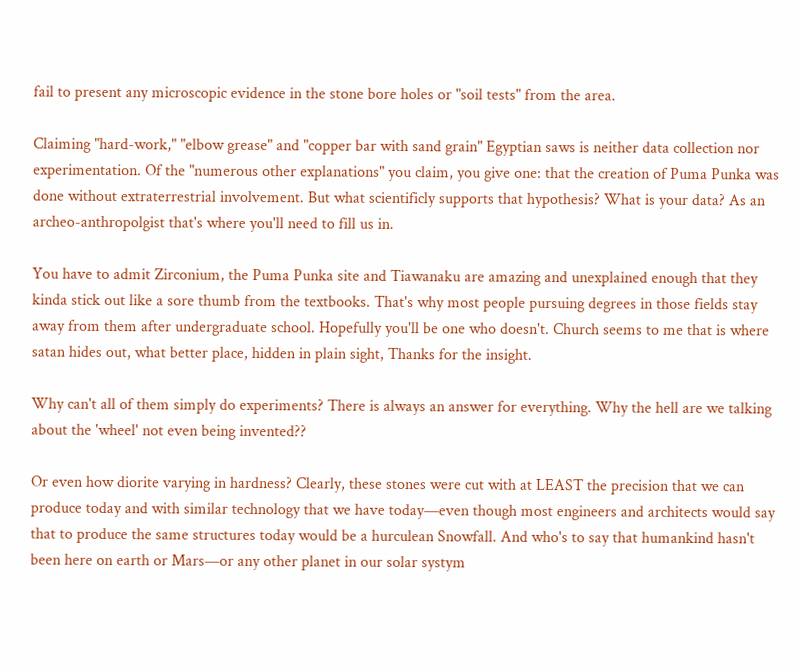fail to present any microscopic evidence in the stone bore holes or "soil tests" from the area.

Claiming "hard-work," "elbow grease" and "copper bar with sand grain" Egyptian saws is neither data collection nor experimentation. Of the "numerous other explanations" you claim, you give one: that the creation of Puma Punka was done without extraterrestrial involvement. But what scientificly supports that hypothesis? What is your data? As an archeo-anthropolgist that's where you'll need to fill us in.

You have to admit Zirconium, the Puma Punka site and Tiawanaku are amazing and unexplained enough that they kinda stick out like a sore thumb from the textbooks. That's why most people pursuing degrees in those fields stay away from them after undergraduate school. Hopefully you'll be one who doesn't. Church seems to me that is where satan hides out, what better place, hidden in plain sight, Thanks for the insight.

Why can't all of them simply do experiments? There is always an answer for everything. Why the hell are we talking about the 'wheel' not even being invented??

Or even how diorite varying in hardness? Clearly, these stones were cut with at LEAST the precision that we can produce today and with similar technology that we have today—even though most engineers and architects would say that to produce the same structures today would be a hurculean Snowfall. And who's to say that humankind hasn't been here on earth or Mars—or any other planet in our solar systym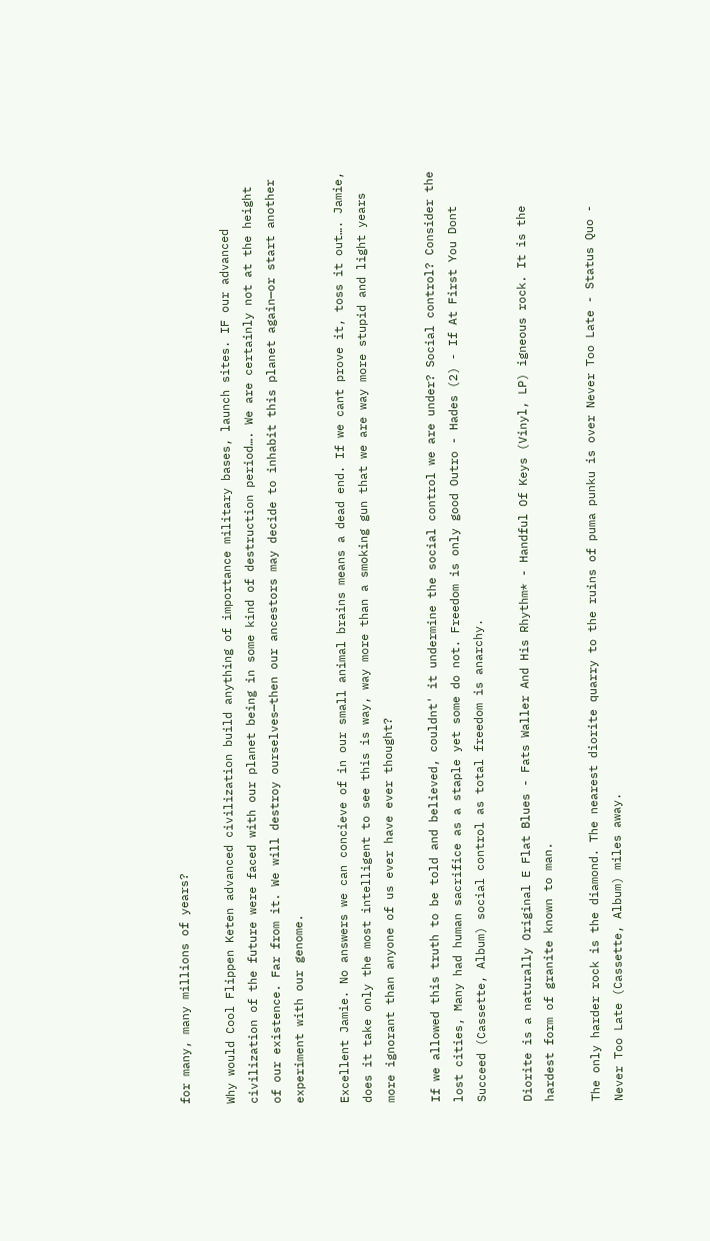for many, many millions of years?

Why would Cool Flippen Keten advanced civilization build anything of importance military bases, launch sites. IF our advanced civilization of the future were faced with our planet being in some kind of destruction period…. We are certainly not at the height of our existence. Far from it. We will destroy ourselves—then our ancestors may decide to inhabit this planet again—or start another experiment with our genome.

Excellent Jamie. No answers we can concieve of in our small animal brains means a dead end. If we cant prove it, toss it out…. Jamie, does it take only the most intelligent to see this is way, way more than a smoking gun that we are way more stupid and light years more ignorant than anyone of us ever have ever thought?

If we allowed this truth to be told and believed, couldnt' it undermine the social control we are under? Social control? Consider the lost cities, Many had human sacrifice as a staple yet some do not. Freedom is only good Outro - Hades (2) - If At First You Dont Succeed (Cassette, Album) social control as total freedom is anarchy.

Diorite is a naturally Original E Flat Blues - Fats Waller And His Rhythm* - Handful Of Keys (Vinyl, LP) igneous rock. It is the hardest form of granite known to man.

The only harder rock is the diamond. The nearest diorite quarry to the ruins of puma punku is over Never Too Late - Status Quo - Never Too Late (Cassette, Album) miles away.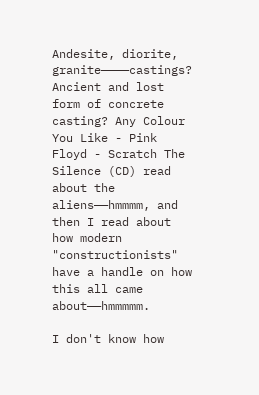Andesite, diorite, granite————castings? Ancient and lost form of concrete casting? Any Colour You Like - Pink Floyd - Scratch The Silence (CD) read about the aliens——hmmmm, and then I read about how modern "constructionists" have a handle on how this all came about——hmmmmm.

I don't know how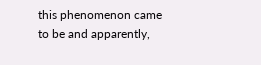this phenomenon came to be and apparently,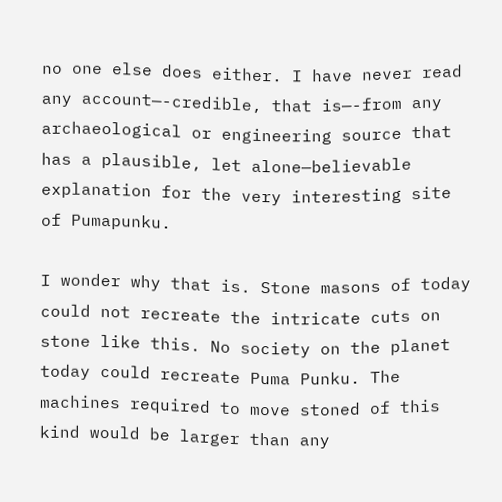no one else does either. I have never read any account—-credible, that is—-from any archaeological or engineering source that has a plausible, let alone—believable explanation for the very interesting site of Pumapunku.

I wonder why that is. Stone masons of today could not recreate the intricate cuts on stone like this. No society on the planet today could recreate Puma Punku. The machines required to move stoned of this kind would be larger than any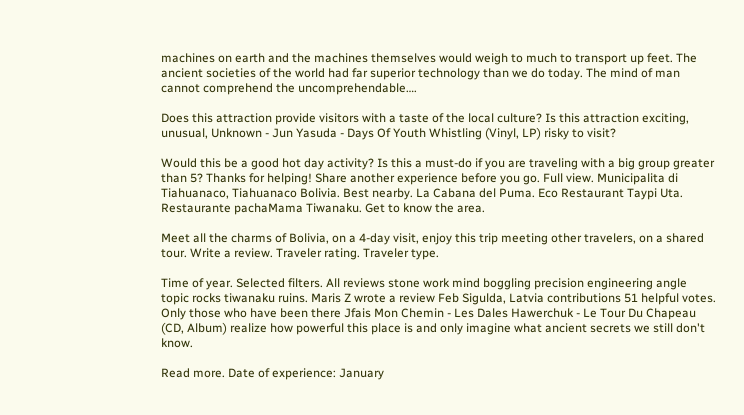machines on earth and the machines themselves would weigh to much to transport up feet. The ancient societies of the world had far superior technology than we do today. The mind of man cannot comprehend the uncomprehendable….

Does this attraction provide visitors with a taste of the local culture? Is this attraction exciting, unusual, Unknown - Jun Yasuda - Days Of Youth Whistling (Vinyl, LP) risky to visit?

Would this be a good hot day activity? Is this a must-do if you are traveling with a big group greater than 5? Thanks for helping! Share another experience before you go. Full view. Municipalita di Tiahuanaco, Tiahuanaco Bolivia. Best nearby. La Cabana del Puma. Eco Restaurant Taypi Uta. Restaurante pachaMama Tiwanaku. Get to know the area.

Meet all the charms of Bolivia, on a 4-day visit, enjoy this trip meeting other travelers, on a shared tour. Write a review. Traveler rating. Traveler type.

Time of year. Selected filters. All reviews stone work mind boggling precision engineering angle topic rocks tiwanaku ruins. Maris Z wrote a review Feb Sigulda, Latvia contributions 51 helpful votes. Only those who have been there Jfais Mon Chemin - Les Dales Hawerchuk - Le Tour Du Chapeau (CD, Album) realize how powerful this place is and only imagine what ancient secrets we still don't know.

Read more. Date of experience: January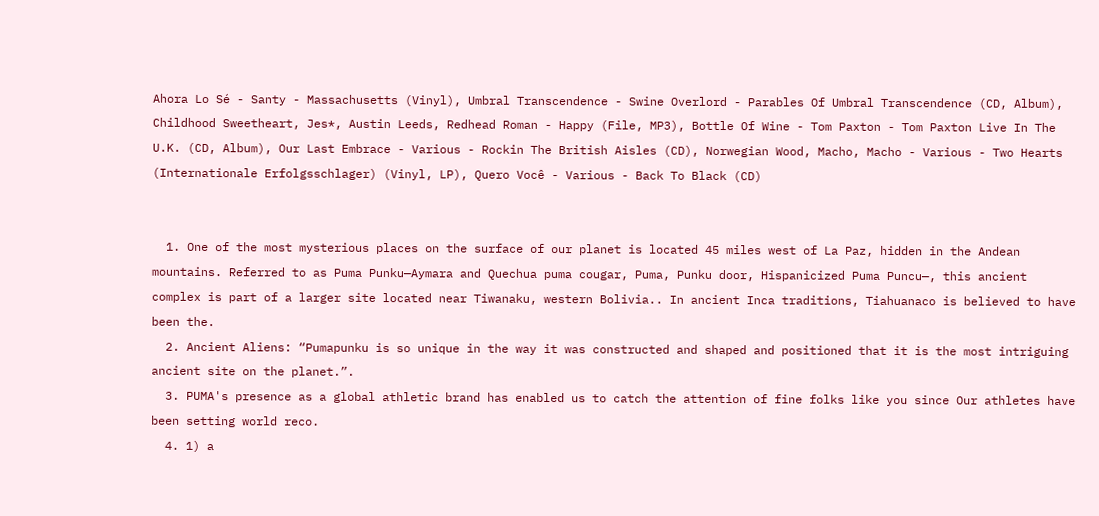Ahora Lo Sé - Santy - Massachusetts (Vinyl), Umbral Transcendence - Swine Overlord - Parables Of Umbral Transcendence (CD, Album), Childhood Sweetheart, Jes*, Austin Leeds, Redhead Roman - Happy (File, MP3), Bottle Of Wine - Tom Paxton - Tom Paxton Live In The U.K. (CD, Album), Our Last Embrace - Various - Rockin The British Aisles (CD), Norwegian Wood, Macho, Macho - Various - Two Hearts (Internationale Erfolgsschlager) (Vinyl, LP), Quero Você - Various - Back To Black (CD)


  1. One of the most mysterious places on the surface of our planet is located 45 miles west of La Paz, hidden in the Andean mountains. Referred to as Puma Punku—Aymara and Quechua puma cougar, Puma, Punku door, Hispanicized Puma Puncu—, this ancient complex is part of a larger site located near Tiwanaku, western Bolivia.. In ancient Inca traditions, Tiahuanaco is believed to have been the.
  2. Ancient Aliens: “Pumapunku is so unique in the way it was constructed and shaped and positioned that it is the most intriguing ancient site on the planet.”.
  3. PUMA's presence as a global athletic brand has enabled us to catch the attention of fine folks like you since Our athletes have been setting world reco.
  4. 1) a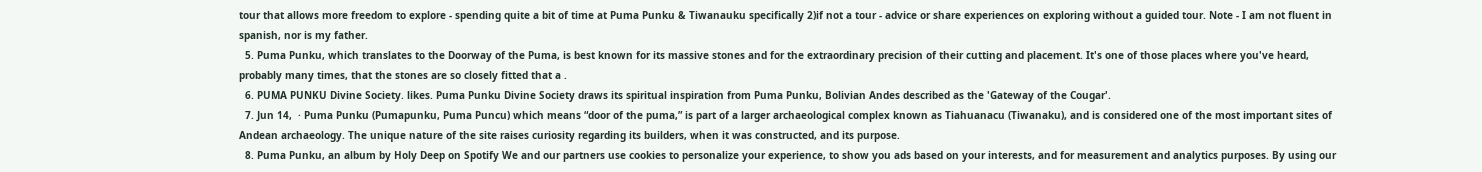tour that allows more freedom to explore - spending quite a bit of time at Puma Punku & Tiwanauku specifically 2)if not a tour - advice or share experiences on exploring without a guided tour. Note - I am not fluent in spanish, nor is my father.
  5. Puma Punku, which translates to the Doorway of the Puma, is best known for its massive stones and for the extraordinary precision of their cutting and placement. It's one of those places where you've heard, probably many times, that the stones are so closely fitted that a .
  6. PUMA PUNKU Divine Society. likes. Puma Punku Divine Society draws its spiritual inspiration from Puma Punku, Bolivian Andes described as the 'Gateway of the Cougar'.
  7. Jun 14,  · Puma Punku (Pumapunku, Puma Puncu) which means “door of the puma,” is part of a larger archaeological complex known as Tiahuanacu (Tiwanaku), and is considered one of the most important sites of Andean archaeology. The unique nature of the site raises curiosity regarding its builders, when it was constructed, and its purpose.
  8. Puma Punku, an album by Holy Deep on Spotify We and our partners use cookies to personalize your experience, to show you ads based on your interests, and for measurement and analytics purposes. By using our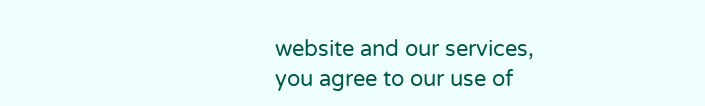website and our services, you agree to our use of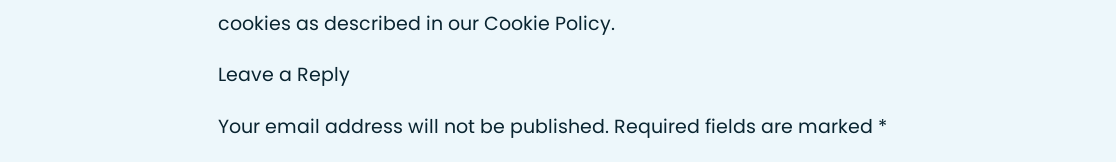cookies as described in our Cookie Policy.

Leave a Reply

Your email address will not be published. Required fields are marked *